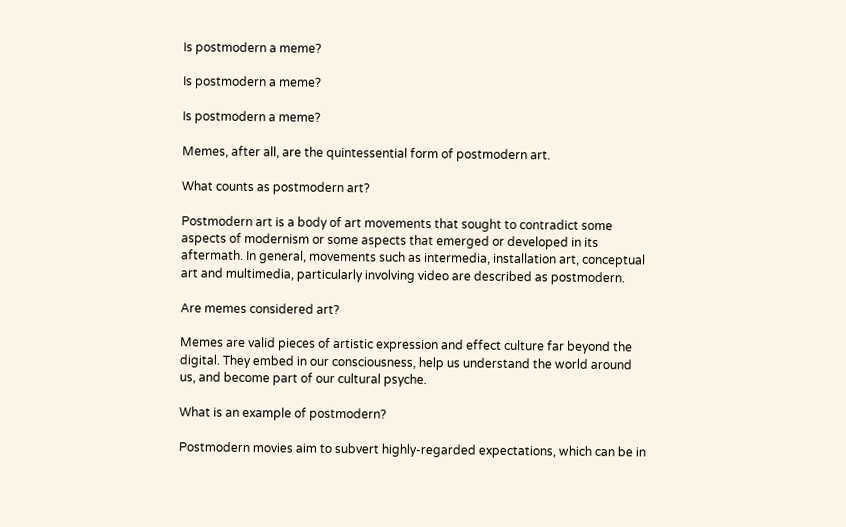Is postmodern a meme?

Is postmodern a meme?

Is postmodern a meme?

Memes, after all, are the quintessential form of postmodern art.

What counts as postmodern art?

Postmodern art is a body of art movements that sought to contradict some aspects of modernism or some aspects that emerged or developed in its aftermath. In general, movements such as intermedia, installation art, conceptual art and multimedia, particularly involving video are described as postmodern.

Are memes considered art?

Memes are valid pieces of artistic expression and effect culture far beyond the digital. They embed in our consciousness, help us understand the world around us, and become part of our cultural psyche.

What is an example of postmodern?

Postmodern movies aim to subvert highly-regarded expectations, which can be in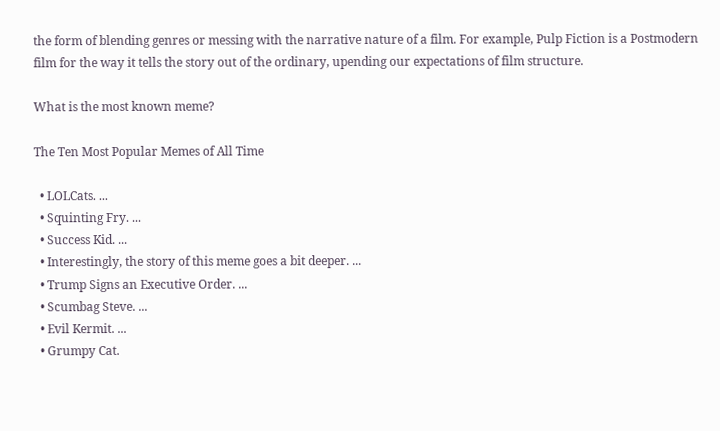the form of blending genres or messing with the narrative nature of a film. For example, Pulp Fiction is a Postmodern film for the way it tells the story out of the ordinary, upending our expectations of film structure.

What is the most known meme?

The Ten Most Popular Memes of All Time

  • LOLCats. ...
  • Squinting Fry. ...
  • Success Kid. ...
  • Interestingly, the story of this meme goes a bit deeper. ...
  • Trump Signs an Executive Order. ...
  • Scumbag Steve. ...
  • Evil Kermit. ...
  • Grumpy Cat.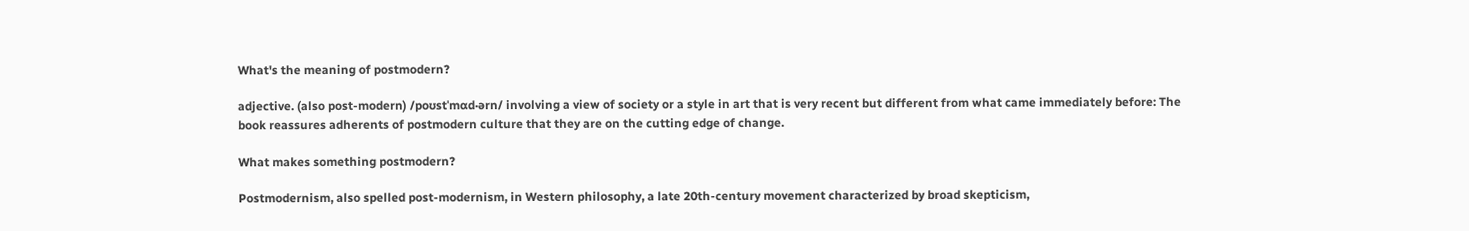What's the meaning of postmodern?

adjective. (also post-modern) /poʊstˈmɑd·ərn/ involving a view of society or a style in art that is very recent but different from what came immediately before: The book reassures adherents of postmodern culture that they are on the cutting edge of change.

What makes something postmodern?

Postmodernism, also spelled post-modernism, in Western philosophy, a late 20th-century movement characterized by broad skepticism,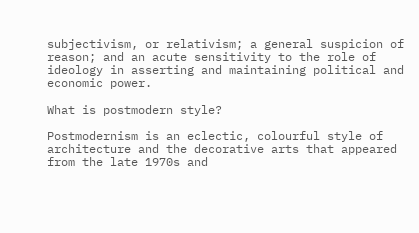subjectivism, or relativism; a general suspicion of reason; and an acute sensitivity to the role of ideology in asserting and maintaining political and economic power.

What is postmodern style?

Postmodernism is an eclectic, colourful style of architecture and the decorative arts that appeared from the late 1970s and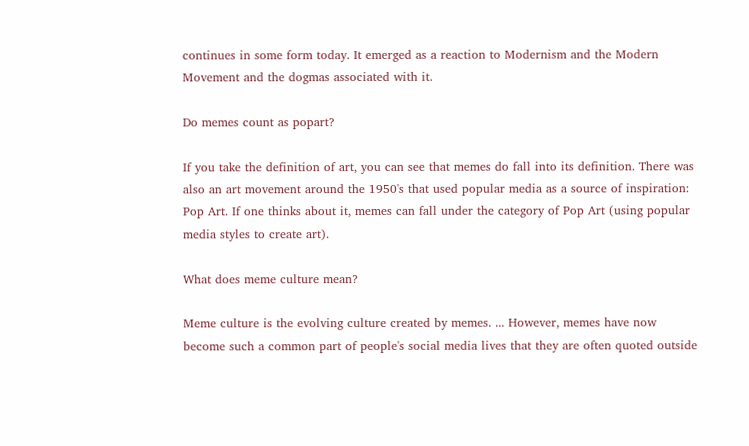continues in some form today. It emerged as a reaction to Modernism and the Modern Movement and the dogmas associated with it.

Do memes count as popart?

If you take the definition of art, you can see that memes do fall into its definition. There was also an art movement around the 1950's that used popular media as a source of inspiration: Pop Art. If one thinks about it, memes can fall under the category of Pop Art (using popular media styles to create art).

What does meme culture mean?

Meme culture is the evolving culture created by memes. ... However, memes have now become such a common part of people's social media lives that they are often quoted outside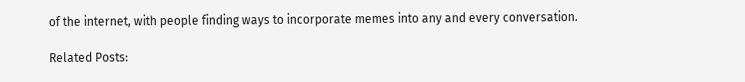of the internet, with people finding ways to incorporate memes into any and every conversation.

Related Posts: